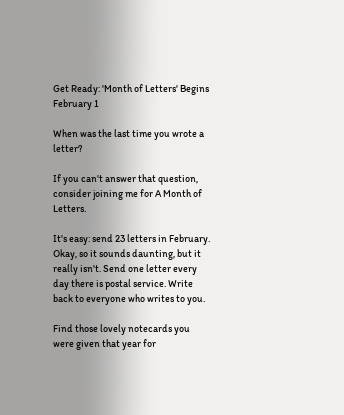Get Ready: 'Month of Letters' Begins February 1

When was the last time you wrote a letter?

If you can't answer that question, consider joining me for A Month of Letters.

It's easy: send 23 letters in February. Okay, so it sounds daunting, but it really isn't. Send one letter every day there is postal service. Write back to everyone who writes to you.

Find those lovely notecards you were given that year for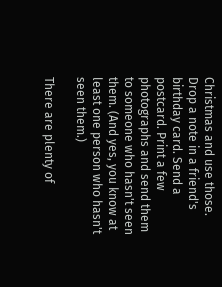Christmas and use those. Drop a note in a friend's birthday card. Send a postcard. Print a few photographs and send them to someone who hasn't seen them. (And yes, you know at least one person who hasn't seen them.)

There are plenty of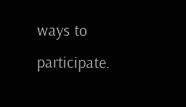ways to participate.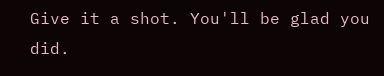Give it a shot. You'll be glad you did.